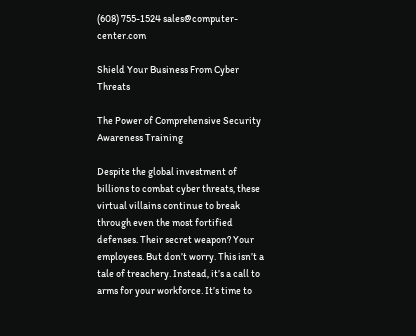(608) 755-1524 sales@computer-center.com

Shield Your Business From Cyber Threats

The Power of Comprehensive Security Awareness Training

Despite the global investment of billions to combat cyber threats, these virtual villains continue to break through even the most fortified defenses. Their secret weapon? Your employees. But don’t worry. This isn’t a tale of treachery. Instead, it’s a call to arms for your workforce. It’s time to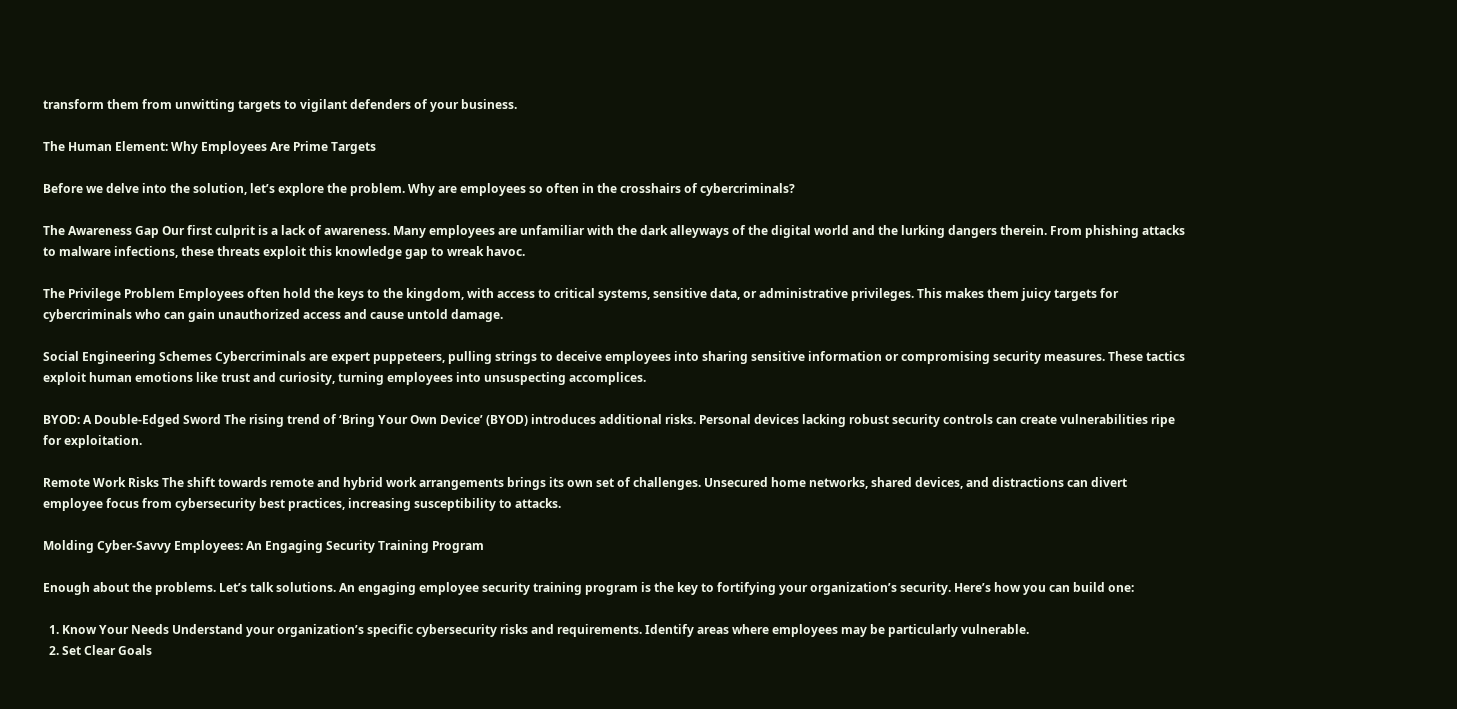transform them from unwitting targets to vigilant defenders of your business.

The Human Element: Why Employees Are Prime Targets

Before we delve into the solution, let’s explore the problem. Why are employees so often in the crosshairs of cybercriminals?

The Awareness Gap Our first culprit is a lack of awareness. Many employees are unfamiliar with the dark alleyways of the digital world and the lurking dangers therein. From phishing attacks to malware infections, these threats exploit this knowledge gap to wreak havoc.

The Privilege Problem Employees often hold the keys to the kingdom, with access to critical systems, sensitive data, or administrative privileges. This makes them juicy targets for cybercriminals who can gain unauthorized access and cause untold damage.

Social Engineering Schemes Cybercriminals are expert puppeteers, pulling strings to deceive employees into sharing sensitive information or compromising security measures. These tactics exploit human emotions like trust and curiosity, turning employees into unsuspecting accomplices.

BYOD: A Double-Edged Sword The rising trend of ‘Bring Your Own Device’ (BYOD) introduces additional risks. Personal devices lacking robust security controls can create vulnerabilities ripe for exploitation.

Remote Work Risks The shift towards remote and hybrid work arrangements brings its own set of challenges. Unsecured home networks, shared devices, and distractions can divert employee focus from cybersecurity best practices, increasing susceptibility to attacks.

Molding Cyber-Savvy Employees: An Engaging Security Training Program

Enough about the problems. Let’s talk solutions. An engaging employee security training program is the key to fortifying your organization’s security. Here’s how you can build one:

  1. Know Your Needs Understand your organization’s specific cybersecurity risks and requirements. Identify areas where employees may be particularly vulnerable.
  2. Set Clear Goals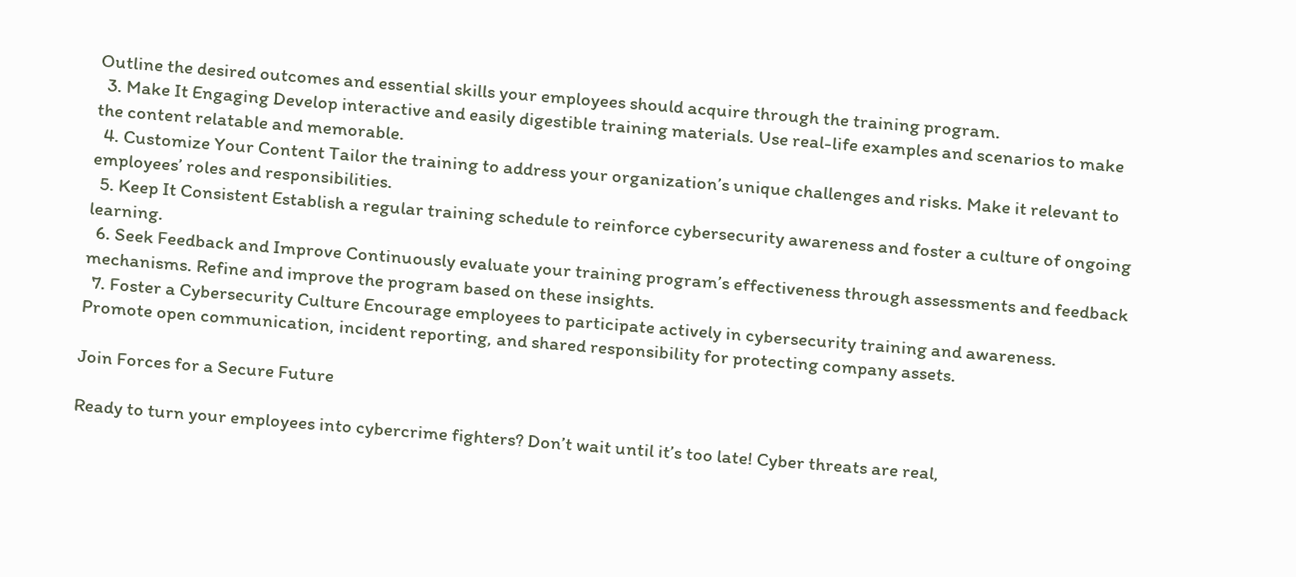Outline the desired outcomes and essential skills your employees should acquire through the training program.
  3. Make It Engaging Develop interactive and easily digestible training materials. Use real-life examples and scenarios to make the content relatable and memorable.
  4. Customize Your Content Tailor the training to address your organization’s unique challenges and risks. Make it relevant to employees’ roles and responsibilities.
  5. Keep It Consistent Establish a regular training schedule to reinforce cybersecurity awareness and foster a culture of ongoing learning.
  6. Seek Feedback and Improve Continuously evaluate your training program’s effectiveness through assessments and feedback mechanisms. Refine and improve the program based on these insights.
  7. Foster a Cybersecurity Culture Encourage employees to participate actively in cybersecurity training and awareness. Promote open communication, incident reporting, and shared responsibility for protecting company assets.

Join Forces for a Secure Future

Ready to turn your employees into cybercrime fighters? Don’t wait until it’s too late! Cyber threats are real,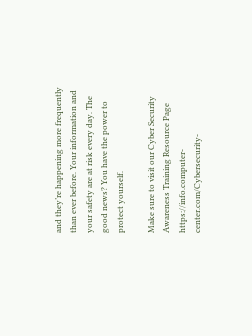and they’re happening more frequently than ever before. Your information and your safety are at risk every day. The good news? You have the power to protect yourself.

Make sure to visit our Cyber Security Awareness Training Resource Page https://info.computer-center.com/Cybersecurity-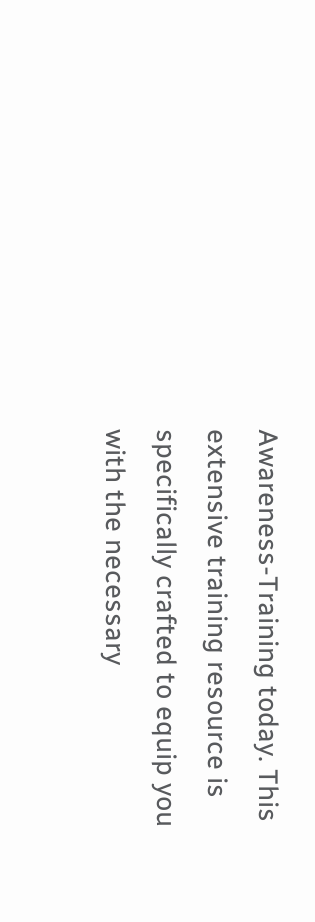Awareness-Training today. This extensive training resource is specifically crafted to equip you with the necessary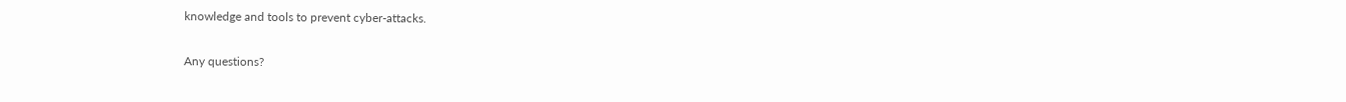knowledge and tools to prevent cyber-attacks.

Any questions?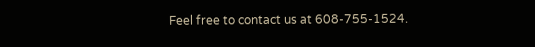Feel free to contact us at 608-755-1524.